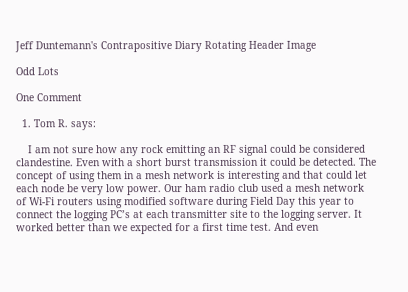Jeff Duntemann's Contrapositive Diary Rotating Header Image

Odd Lots

One Comment

  1. Tom R. says:

    I am not sure how any rock emitting an RF signal could be considered clandestine. Even with a short burst transmission it could be detected. The concept of using them in a mesh network is interesting and that could let each node be very low power. Our ham radio club used a mesh network of Wi-Fi routers using modified software during Field Day this year to connect the logging PC’s at each transmitter site to the logging server. It worked better than we expected for a first time test. And even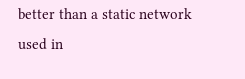better than a static network used in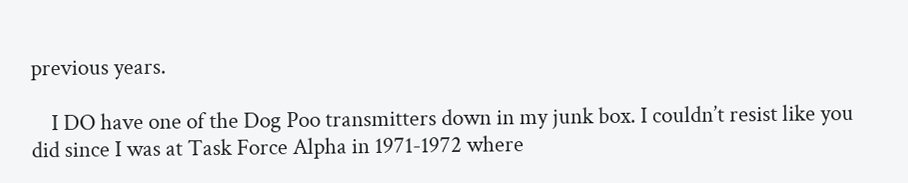previous years.

    I DO have one of the Dog Poo transmitters down in my junk box. I couldn’t resist like you did since I was at Task Force Alpha in 1971-1972 where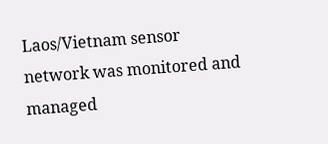Laos/Vietnam sensor network was monitored and managed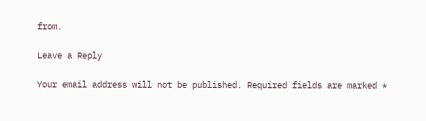from.

Leave a Reply

Your email address will not be published. Required fields are marked *